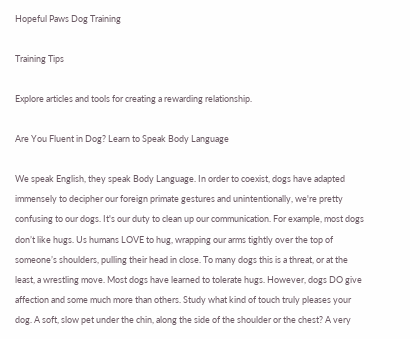Hopeful Paws Dog Training

Training Tips

Explore articles and tools for creating a rewarding relationship.

Are You Fluent in Dog? Learn to Speak Body Language

We speak English, they speak Body Language. In order to coexist, dogs have adapted immensely to decipher our foreign primate gestures and unintentionally, we're pretty confusing to our dogs. It's our duty to clean up our communication. For example, most dogs don’t like hugs. Us humans LOVE to hug, wrapping our arms tightly over the top of someone’s shoulders, pulling their head in close. To many dogs this is a threat, or at the least, a wrestling move. Most dogs have learned to tolerate hugs. However, dogs DO give affection and some much more than others. Study what kind of touch truly pleases your dog. A soft, slow pet under the chin, along the side of the shoulder or the chest? A very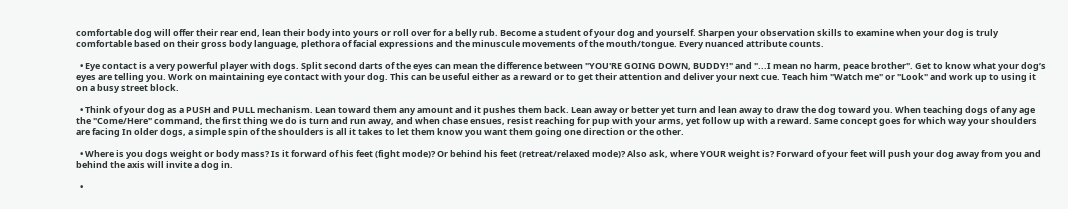comfortable dog will offer their rear end, lean their body into yours or roll over for a belly rub. Become a student of your dog and yourself. Sharpen your observation skills to examine when your dog is truly comfortable based on their gross body language, plethora of facial expressions and the minuscule movements of the mouth/tongue. Every nuanced attribute counts.

  • Eye contact is a very powerful player with dogs. Split second darts of the eyes can mean the difference between "YOU'RE GOING DOWN, BUDDY!" and "...I mean no harm, peace brother". Get to know what your dog’s eyes are telling you. Work on maintaining eye contact with your dog. This can be useful either as a reward or to get their attention and deliver your next cue. Teach him "Watch me" or "Look" and work up to using it on a busy street block.

  • Think of your dog as a PUSH and PULL mechanism. Lean toward them any amount and it pushes them back. Lean away or better yet turn and lean away to draw the dog toward you. When teaching dogs of any age the "Come/Here" command, the first thing we do is turn and run away, and when chase ensues, resist reaching for pup with your arms, yet follow up with a reward. Same concept goes for which way your shoulders are facing In older dogs, a simple spin of the shoulders is all it takes to let them know you want them going one direction or the other.

  • Where is you dogs weight or body mass? Is it forward of his feet (fight mode)? Or behind his feet (retreat/relaxed mode)? Also ask, where YOUR weight is? Forward of your feet will push your dog away from you and behind the axis will invite a dog in.

  •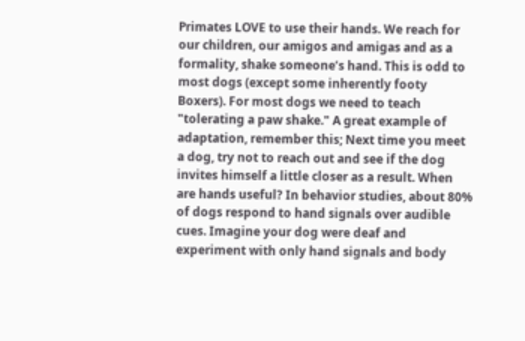Primates LOVE to use their hands. We reach for our children, our amigos and amigas and as a formality, shake someone’s hand. This is odd to most dogs (except some inherently footy Boxers). For most dogs we need to teach "tolerating a paw shake." A great example of adaptation, remember this; Next time you meet a dog, try not to reach out and see if the dog invites himself a little closer as a result. When are hands useful? In behavior studies, about 80% of dogs respond to hand signals over audible cues. Imagine your dog were deaf and experiment with only hand signals and body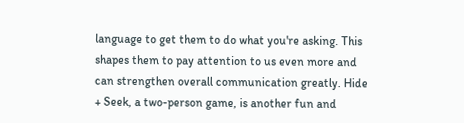language to get them to do what you're asking. This shapes them to pay attention to us even more and can strengthen overall communication greatly. Hide + Seek, a two-person game, is another fun and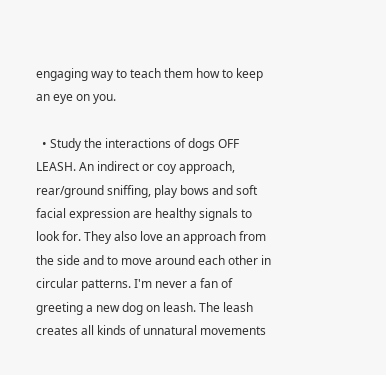engaging way to teach them how to keep an eye on you.

  • Study the interactions of dogs OFF LEASH. An indirect or coy approach, rear/ground sniffing, play bows and soft facial expression are healthy signals to look for. They also love an approach from the side and to move around each other in circular patterns. I'm never a fan of greeting a new dog on leash. The leash creates all kinds of unnatural movements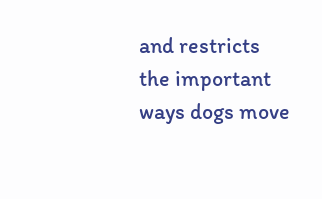and restricts the important ways dogs move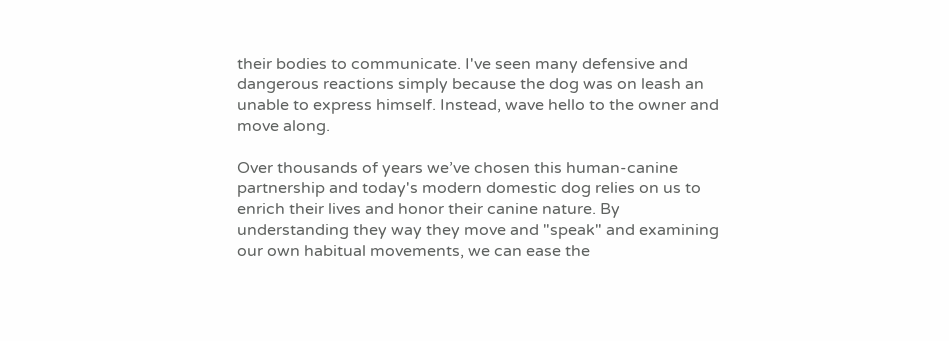their bodies to communicate. I've seen many defensive and dangerous reactions simply because the dog was on leash an unable to express himself. Instead, wave hello to the owner and move along.

Over thousands of years we’ve chosen this human-canine partnership and today's modern domestic dog relies on us to enrich their lives and honor their canine nature. By understanding they way they move and "speak" and examining our own habitual movements, we can ease the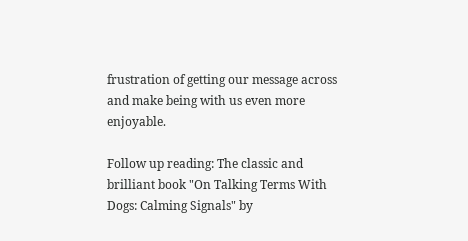frustration of getting our message across and make being with us even more enjoyable.

Follow up reading: The classic and brilliant book "On Talking Terms With Dogs: Calming Signals" by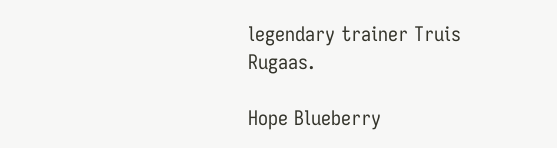legendary trainer Truis Rugaas.

Hope Blueberry